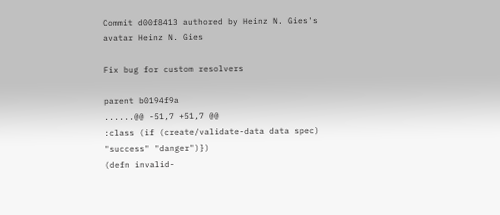Commit d00f8413 authored by Heinz N. Gies's avatar Heinz N. Gies

Fix bug for custom resolvers

parent b0194f9a
......@@ -51,7 +51,7 @@
:class (if (create/validate-data data spec) "success" "danger")})
(defn invalid-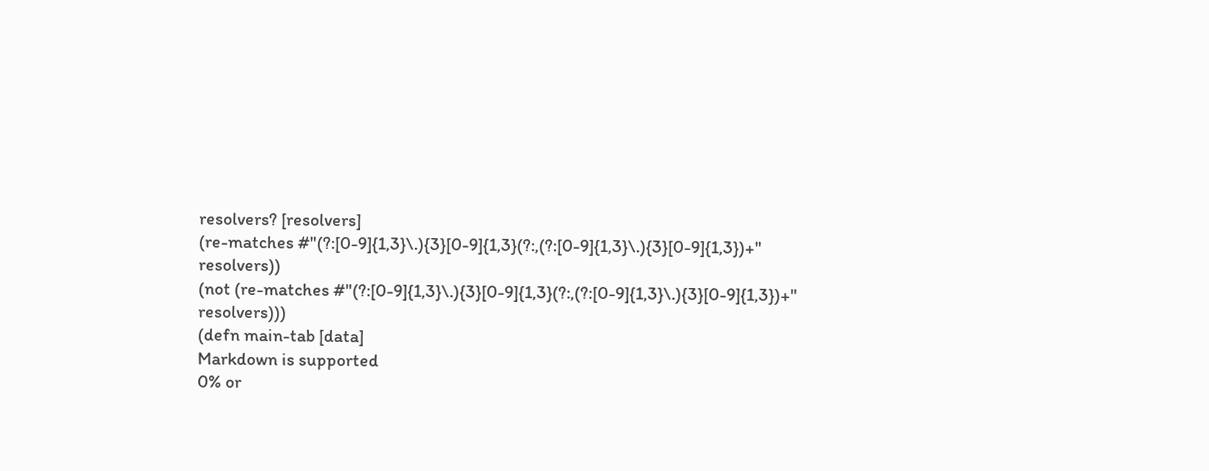resolvers? [resolvers]
(re-matches #"(?:[0-9]{1,3}\.){3}[0-9]{1,3}(?:,(?:[0-9]{1,3}\.){3}[0-9]{1,3})+" resolvers))
(not (re-matches #"(?:[0-9]{1,3}\.){3}[0-9]{1,3}(?:,(?:[0-9]{1,3}\.){3}[0-9]{1,3})+" resolvers)))
(defn main-tab [data]
Markdown is supported
0% or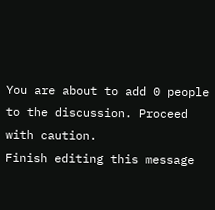You are about to add 0 people to the discussion. Proceed with caution.
Finish editing this message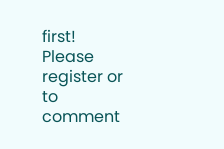first!
Please register or to comment